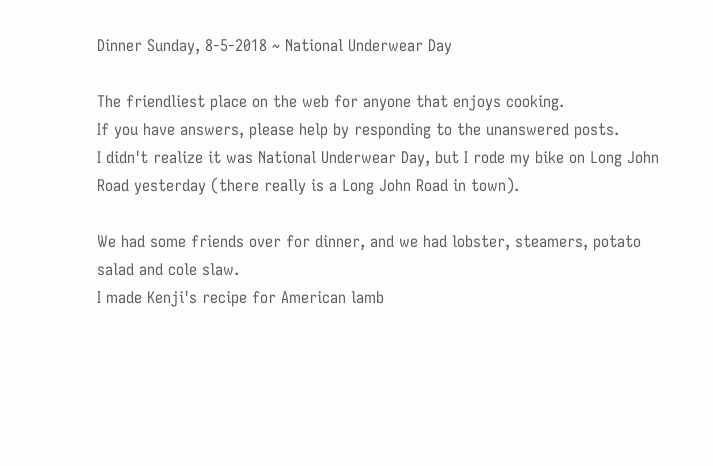Dinner Sunday, 8-5-2018 ~ National Underwear Day

The friendliest place on the web for anyone that enjoys cooking.
If you have answers, please help by responding to the unanswered posts.
I didn't realize it was National Underwear Day, but I rode my bike on Long John Road yesterday (there really is a Long John Road in town).

We had some friends over for dinner, and we had lobster, steamers, potato salad and cole slaw.
I made Kenji's recipe for American lamb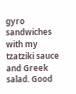gyro sandwiches with my tzatziki sauce and Greek salad. Good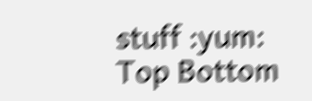stuff :yum:
Top Bottom